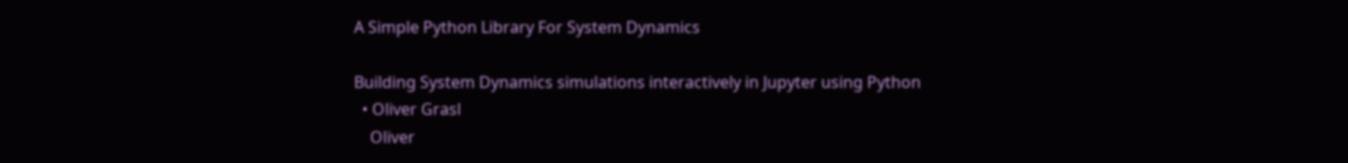A Simple Python Library For System Dynamics

Building System Dynamics simulations interactively in Jupyter using Python
  • Oliver Grasl
    Oliver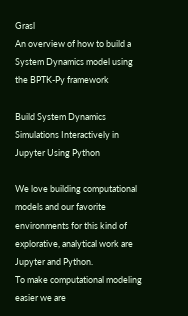Grasl
An overview of how to build a System Dynamics model using the BPTK-Py framework

Build System Dynamics Simulations Interactively in Jupyter Using Python

We love building computational models and our favorite environments for this kind of explorative, analytical work are Jupyter and Python.
To make computational modeling easier we are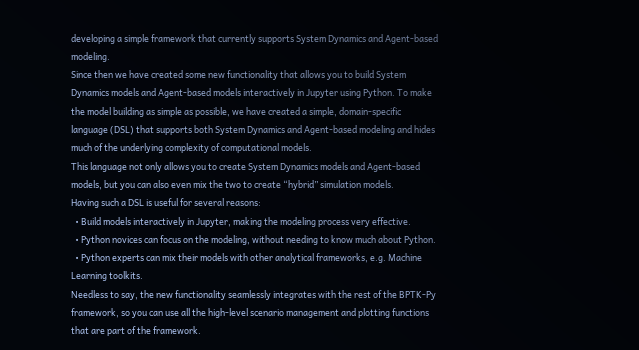developing a simple framework that currently supports System Dynamics and Agent-based modeling.
Since then we have created some new functionality that allows you to build System Dynamics models and Agent-based models interactively in Jupyter using Python. To make the model building as simple as possible, we have created a simple, domain-specific language (DSL) that supports both System Dynamics and Agent-based modeling and hides much of the underlying complexity of computational models.
This language not only allows you to create System Dynamics models and Agent-based models, but you can also even mix the two to create “hybrid” simulation models.
Having such a DSL is useful for several reasons:
  • Build models interactively in Jupyter, making the modeling process very effective.
  • Python novices can focus on the modeling, without needing to know much about Python.
  • Python experts can mix their models with other analytical frameworks, e.g. Machine Learning toolkits.
Needless to say, the new functionality seamlessly integrates with the rest of the BPTK-Py framework, so you can use all the high-level scenario management and plotting functions that are part of the framework.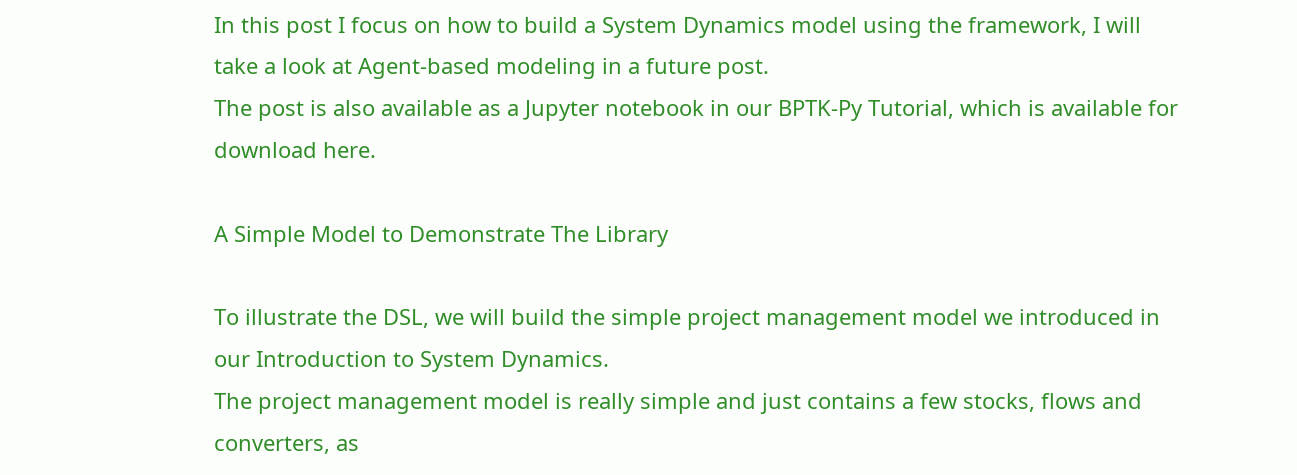In this post I focus on how to build a System Dynamics model using the framework, I will take a look at Agent-based modeling in a future post.
The post is also available as a Jupyter notebook in our BPTK-Py Tutorial, which is available for download here.

A Simple Model to Demonstrate The Library

To illustrate the DSL, we will build the simple project management model we introduced in our Introduction to System Dynamics.
The project management model is really simple and just contains a few stocks, flows and converters, as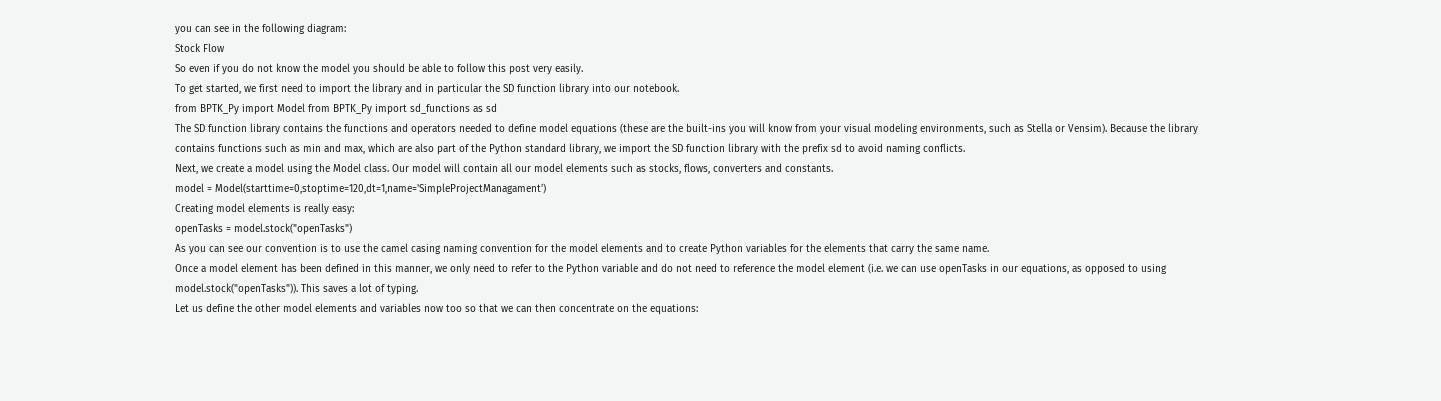you can see in the following diagram:
Stock Flow
So even if you do not know the model you should be able to follow this post very easily.
To get started, we first need to import the library and in particular the SD function library into our notebook.
from BPTK_Py import Model from BPTK_Py import sd_functions as sd
The SD function library contains the functions and operators needed to define model equations (these are the built-ins you will know from your visual modeling environments, such as Stella or Vensim). Because the library contains functions such as min and max, which are also part of the Python standard library, we import the SD function library with the prefix sd to avoid naming conflicts.
Next, we create a model using the Model class. Our model will contain all our model elements such as stocks, flows, converters and constants.
model = Model(starttime=0,stoptime=120,dt=1,name='SimpleProjectManagament')
Creating model elements is really easy:
openTasks = model.stock("openTasks")
As you can see our convention is to use the camel casing naming convention for the model elements and to create Python variables for the elements that carry the same name.
Once a model element has been defined in this manner, we only need to refer to the Python variable and do not need to reference the model element (i.e. we can use openTasks in our equations, as opposed to using model.stock("openTasks")). This saves a lot of typing.
Let us define the other model elements and variables now too so that we can then concentrate on the equations: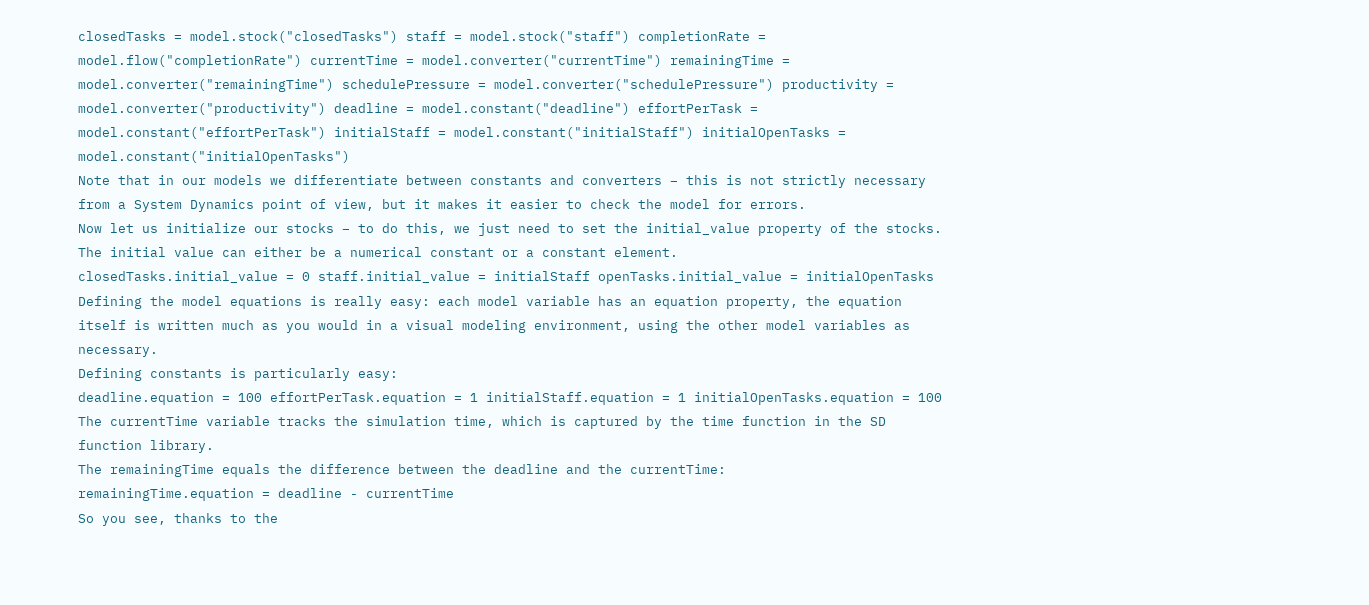closedTasks = model.stock("closedTasks") staff = model.stock("staff") completionRate = model.flow("completionRate") currentTime = model.converter("currentTime") remainingTime = model.converter("remainingTime") schedulePressure = model.converter("schedulePressure") productivity = model.converter("productivity") deadline = model.constant("deadline") effortPerTask = model.constant("effortPerTask") initialStaff = model.constant("initialStaff") initialOpenTasks = model.constant("initialOpenTasks")
Note that in our models we differentiate between constants and converters – this is not strictly necessary from a System Dynamics point of view, but it makes it easier to check the model for errors.
Now let us initialize our stocks – to do this, we just need to set the initial_value property of the stocks. The initial value can either be a numerical constant or a constant element.
closedTasks.initial_value = 0 staff.initial_value = initialStaff openTasks.initial_value = initialOpenTasks
Defining the model equations is really easy: each model variable has an equation property, the equation itself is written much as you would in a visual modeling environment, using the other model variables as necessary.
Defining constants is particularly easy:
deadline.equation = 100 effortPerTask.equation = 1 initialStaff.equation = 1 initialOpenTasks.equation = 100
The currentTime variable tracks the simulation time, which is captured by the time function in the SD function library.
The remainingTime equals the difference between the deadline and the currentTime:
remainingTime.equation = deadline - currentTime
So you see, thanks to the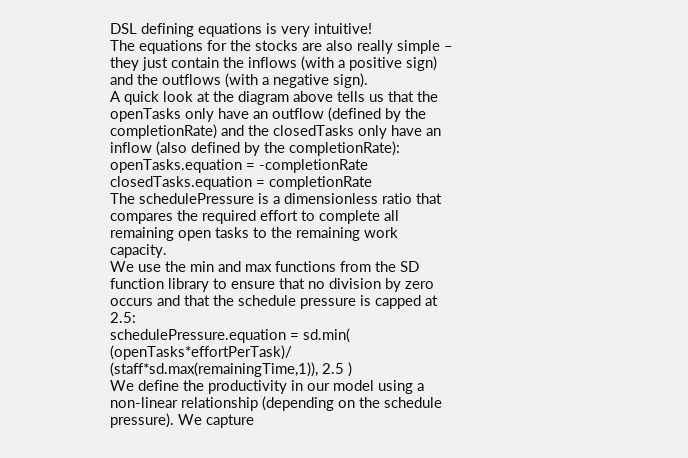DSL defining equations is very intuitive!
The equations for the stocks are also really simple – they just contain the inflows (with a positive sign) and the outflows (with a negative sign).
A quick look at the diagram above tells us that the openTasks only have an outflow (defined by the completionRate) and the closedTasks only have an inflow (also defined by the completionRate):
openTasks.equation = -completionRate closedTasks.equation = completionRate
The schedulePressure is a dimensionless ratio that compares the required effort to complete all remaining open tasks to the remaining work capacity.
We use the min and max functions from the SD function library to ensure that no division by zero occurs and that the schedule pressure is capped at 2.5:
schedulePressure.equation = sd.min( (openTasks*effortPerTask)/ (staff*sd.max(remainingTime,1)), 2.5 )
We define the productivity in our model using a non-linear relationship (depending on the schedule pressure). We capture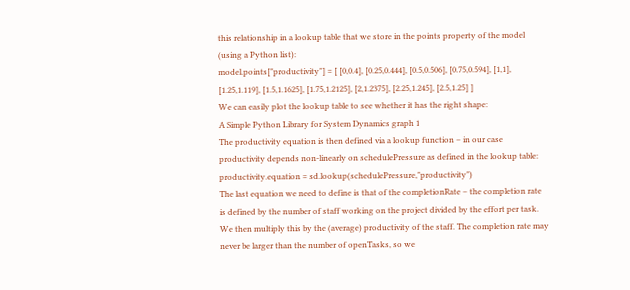this relationship in a lookup table that we store in the points property of the model (using a Python list):
model.points["productivity"] = [ [0,0.4], [0.25,0.444], [0.5,0.506], [0.75,0.594], [1,1], [1.25,1.119], [1.5,1.1625], [1.75,1.2125], [2,1.2375], [2.25,1.245], [2.5,1.25] ]
We can easily plot the lookup table to see whether it has the right shape:
A Simple Python Library for System Dynamics graph 1
The productivity equation is then defined via a lookup function – in our case productivity depends non-linearly on schedulePressure as defined in the lookup table:
productivity.equation = sd.lookup(schedulePressure,"productivity")
The last equation we need to define is that of the completionRate – the completion rate is defined by the number of staff working on the project divided by the effort per task. We then multiply this by the (average) productivity of the staff. The completion rate may never be larger than the number of openTasks, so we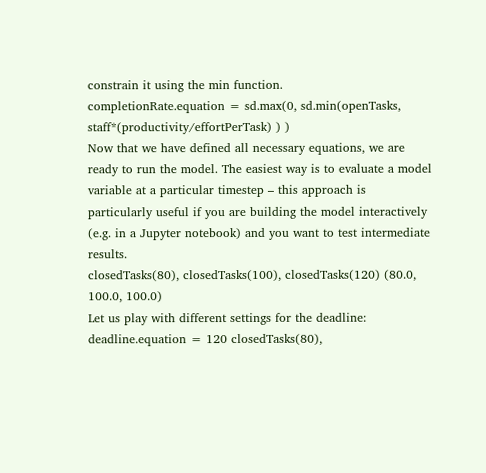constrain it using the min function.
completionRate.equation = sd.max(0, sd.min(openTasks, staff*(productivity/effortPerTask) ) )
Now that we have defined all necessary equations, we are ready to run the model. The easiest way is to evaluate a model variable at a particular timestep – this approach is particularly useful if you are building the model interactively (e.g. in a Jupyter notebook) and you want to test intermediate results.
closedTasks(80), closedTasks(100), closedTasks(120) (80.0, 100.0, 100.0)
Let us play with different settings for the deadline:
deadline.equation = 120 closedTasks(80),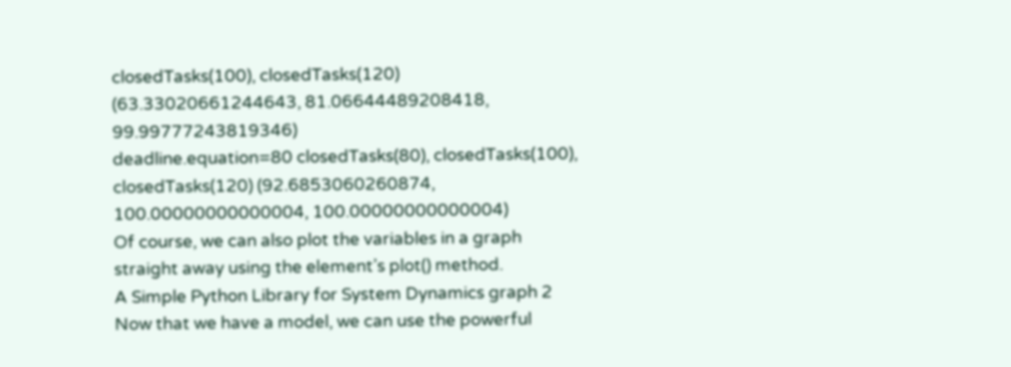closedTasks(100), closedTasks(120) (63.33020661244643, 81.06644489208418, 99.99777243819346)
deadline.equation=80 closedTasks(80), closedTasks(100), closedTasks(120) (92.6853060260874, 100.00000000000004, 100.00000000000004)
Of course, we can also plot the variables in a graph straight away using the element’s plot() method.
A Simple Python Library for System Dynamics graph 2
Now that we have a model, we can use the powerful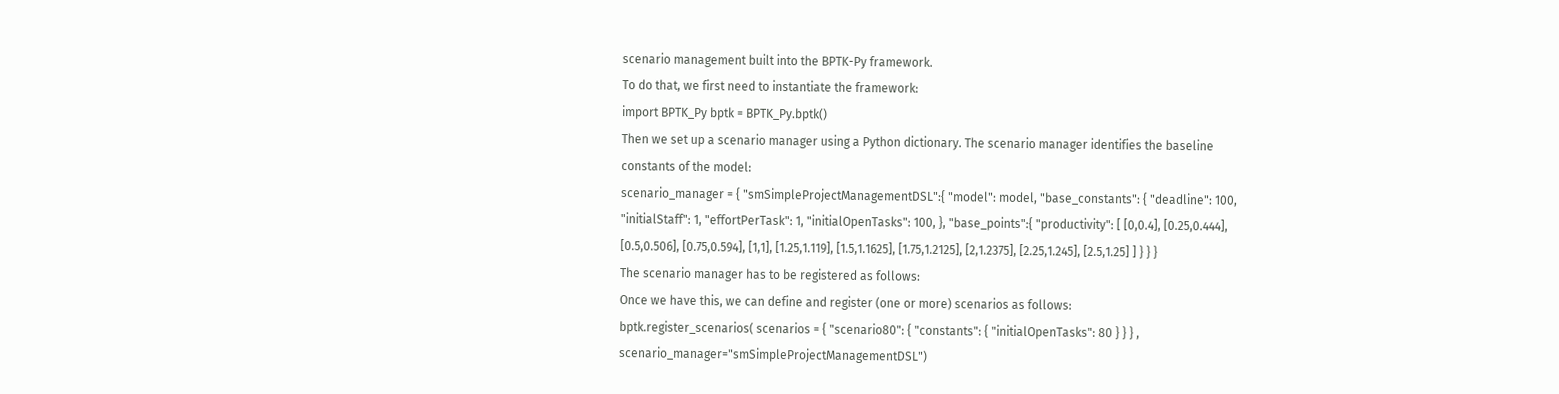scenario management built into the BPTK-Py framework.
To do that, we first need to instantiate the framework:
import BPTK_Py bptk = BPTK_Py.bptk()
Then we set up a scenario manager using a Python dictionary. The scenario manager identifies the baseline constants of the model:
scenario_manager = { "smSimpleProjectManagementDSL":{ "model": model, "base_constants": { "deadline": 100, "initialStaff": 1, "effortPerTask": 1, "initialOpenTasks": 100, }, "base_points":{ "productivity": [ [0,0.4], [0.25,0.444], [0.5,0.506], [0.75,0.594], [1,1], [1.25,1.119], [1.5,1.1625], [1.75,1.2125], [2,1.2375], [2.25,1.245], [2.5,1.25] ] } } }
The scenario manager has to be registered as follows:
Once we have this, we can define and register (one or more) scenarios as follows:
bptk.register_scenarios( scenarios = { "scenario80": { "constants": { "initialOpenTasks": 80 } } } , scenario_manager="smSimpleProjectManagementDSL")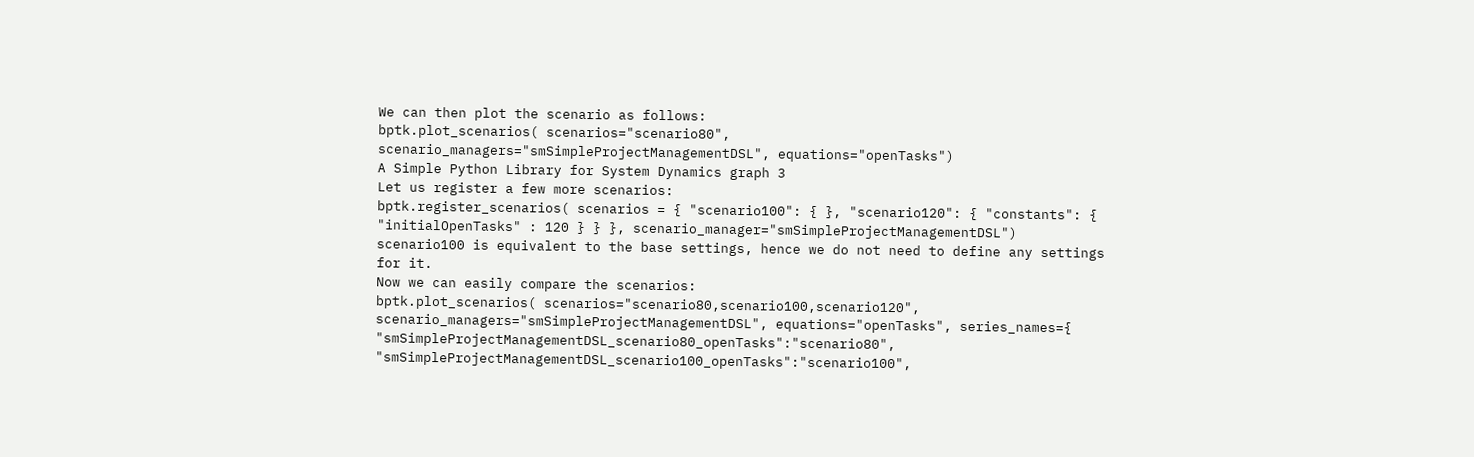We can then plot the scenario as follows:
bptk.plot_scenarios( scenarios="scenario80", scenario_managers="smSimpleProjectManagementDSL", equations="openTasks")
A Simple Python Library for System Dynamics graph 3
Let us register a few more scenarios:
bptk.register_scenarios( scenarios = { "scenario100": { }, "scenario120": { "constants": { "initialOpenTasks" : 120 } } }, scenario_manager="smSimpleProjectManagementDSL")
scenario100 is equivalent to the base settings, hence we do not need to define any settings for it.
Now we can easily compare the scenarios:
bptk.plot_scenarios( scenarios="scenario80,scenario100,scenario120", scenario_managers="smSimpleProjectManagementDSL", equations="openTasks", series_names={ "smSimpleProjectManagementDSL_scenario80_openTasks":"scenario80", "smSimpleProjectManagementDSL_scenario100_openTasks":"scenario100",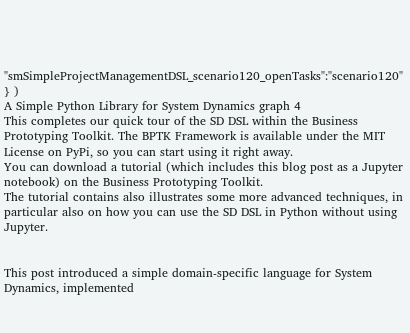"smSimpleProjectManagementDSL_scenario120_openTasks":"scenario120" } )
A Simple Python Library for System Dynamics graph 4
This completes our quick tour of the SD DSL within the Business Prototyping Toolkit. The BPTK Framework is available under the MIT License on PyPi, so you can start using it right away.
You can download a tutorial (which includes this blog post as a Jupyter notebook) on the Business Prototyping Toolkit.
The tutorial contains also illustrates some more advanced techniques, in particular also on how you can use the SD DSL in Python without using Jupyter.


This post introduced a simple domain-specific language for System Dynamics, implemented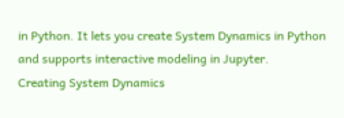in Python. It lets you create System Dynamics in Python and supports interactive modeling in Jupyter.
Creating System Dynamics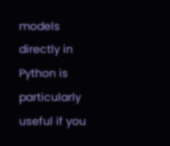models directly in Python is particularly useful if you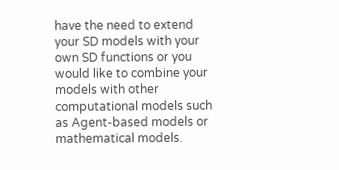have the need to extend your SD models with your own SD functions or you would like to combine your models with other computational models such as Agent-based models or mathematical models.